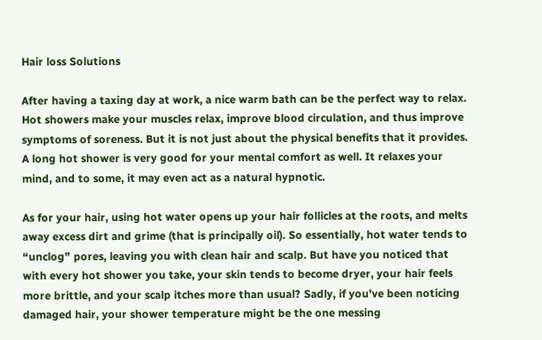Hair loss Solutions

After having a taxing day at work, a nice warm bath can be the perfect way to relax. Hot showers make your muscles relax, improve blood circulation, and thus improve symptoms of soreness. But it is not just about the physical benefits that it provides. A long hot shower is very good for your mental comfort as well. It relaxes your mind, and to some, it may even act as a natural hypnotic.

As for your hair, using hot water opens up your hair follicles at the roots, and melts away excess dirt and grime (that is principally oil). So essentially, hot water tends to “unclog” pores, leaving you with clean hair and scalp. But have you noticed that with every hot shower you take, your skin tends to become dryer, your hair feels more brittle, and your scalp itches more than usual? Sadly, if you’ve been noticing damaged hair, your shower temperature might be the one messing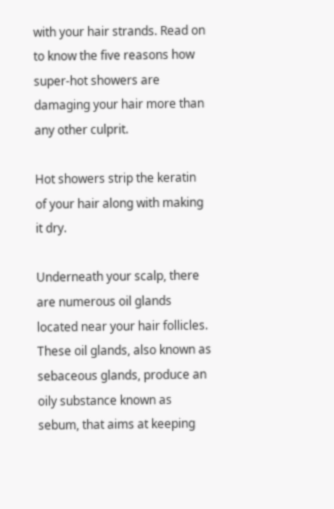with your hair strands. Read on to know the five reasons how super-hot showers are damaging your hair more than any other culprit.

Hot showers strip the keratin of your hair along with making it dry.

Underneath your scalp, there are numerous oil glands located near your hair follicles. These oil glands, also known as sebaceous glands, produce an oily substance known as sebum, that aims at keeping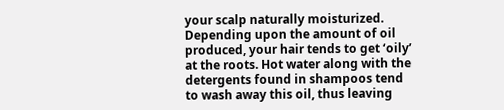your scalp naturally moisturized. Depending upon the amount of oil produced, your hair tends to get ‘oily’ at the roots. Hot water along with the detergents found in shampoos tend to wash away this oil, thus leaving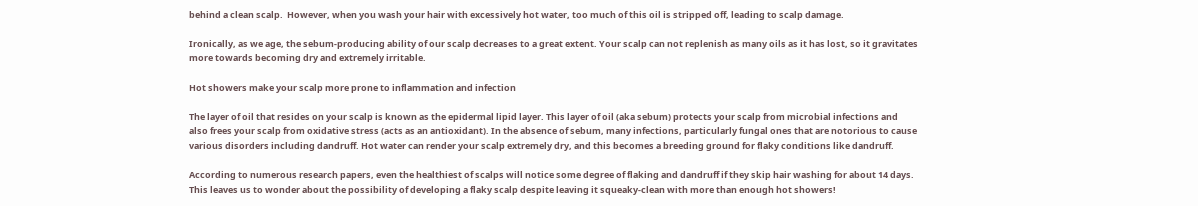behind a clean scalp.  However, when you wash your hair with excessively hot water, too much of this oil is stripped off, leading to scalp damage.

Ironically, as we age, the sebum-producing ability of our scalp decreases to a great extent. Your scalp can not replenish as many oils as it has lost, so it gravitates more towards becoming dry and extremely irritable.

Hot showers make your scalp more prone to inflammation and infection

The layer of oil that resides on your scalp is known as the epidermal lipid layer. This layer of oil (aka sebum) protects your scalp from microbial infections and also frees your scalp from oxidative stress (acts as an antioxidant). In the absence of sebum, many infections, particularly fungal ones that are notorious to cause various disorders including dandruff. Hot water can render your scalp extremely dry, and this becomes a breeding ground for flaky conditions like dandruff.

According to numerous research papers, even the healthiest of scalps will notice some degree of flaking and dandruff if they skip hair washing for about 14 days. This leaves us to wonder about the possibility of developing a flaky scalp despite leaving it squeaky-clean with more than enough hot showers!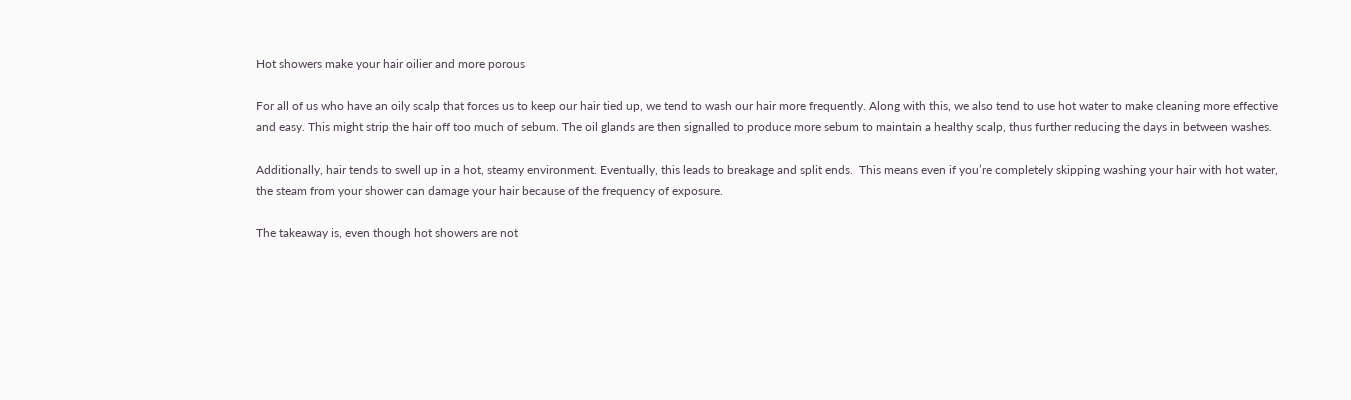Hot showers make your hair oilier and more porous

For all of us who have an oily scalp that forces us to keep our hair tied up, we tend to wash our hair more frequently. Along with this, we also tend to use hot water to make cleaning more effective and easy. This might strip the hair off too much of sebum. The oil glands are then signalled to produce more sebum to maintain a healthy scalp, thus further reducing the days in between washes.

Additionally, hair tends to swell up in a hot, steamy environment. Eventually, this leads to breakage and split ends.  This means even if you’re completely skipping washing your hair with hot water, the steam from your shower can damage your hair because of the frequency of exposure.

The takeaway is, even though hot showers are not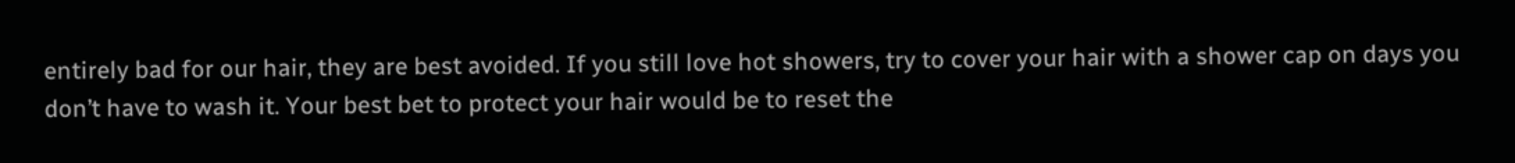entirely bad for our hair, they are best avoided. If you still love hot showers, try to cover your hair with a shower cap on days you don’t have to wash it. Your best bet to protect your hair would be to reset the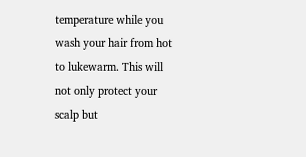temperature while you wash your hair from hot to lukewarm. This will not only protect your scalp but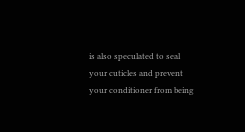is also speculated to seal your cuticles and prevent your conditioner from being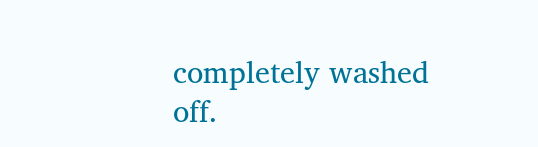completely washed off.